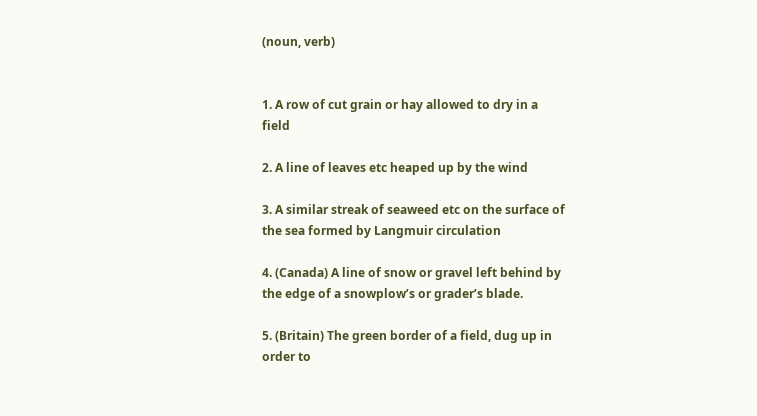(noun, verb)


1. A row of cut grain or hay allowed to dry in a field

2. A line of leaves etc heaped up by the wind

3. A similar streak of seaweed etc on the surface of the sea formed by Langmuir circulation

4. (Canada) A line of snow or gravel left behind by the edge of a snowplow’s or grader’s blade.

5. (Britain) The green border of a field, dug up in order to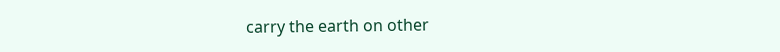carry the earth on other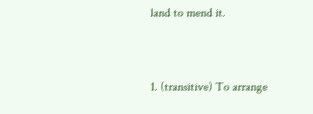land to mend it.


1. (transitive) To arrange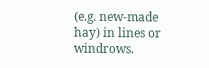(e.g. new-made hay) in lines or windrows.